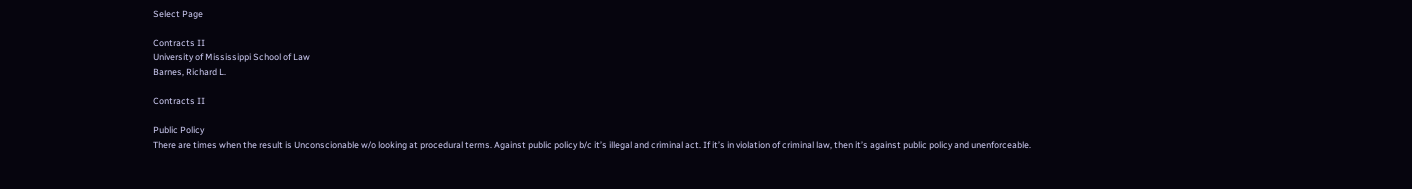Select Page

Contracts II
University of Mississippi School of Law
Barnes, Richard L.

Contracts II

Public Policy
There are times when the result is Unconscionable w/o looking at procedural terms. Against public policy b/c it’s illegal and criminal act. If it’s in violation of criminal law, then it’s against public policy and unenforceable.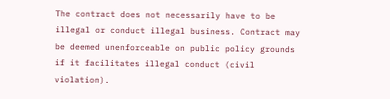The contract does not necessarily have to be illegal or conduct illegal business. Contract may be deemed unenforceable on public policy grounds if it facilitates illegal conduct (civil violation).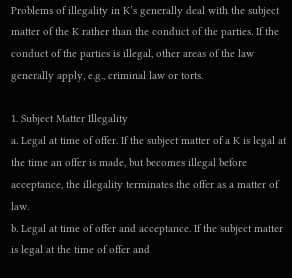Problems of illegality in K’s generally deal with the subject matter of the K rather than the conduct of the parties. If the conduct of the parties is illegal, other areas of the law generally apply, e.g., criminal law or torts.

1. Subject Matter Illegality
a. Legal at time of offer. If the subject matter of a K is legal at the time an offer is made, but becomes illegal before acceptance, the illegality terminates the offer as a matter of law.
b. Legal at time of offer and acceptance. If the subject matter is legal at the time of offer and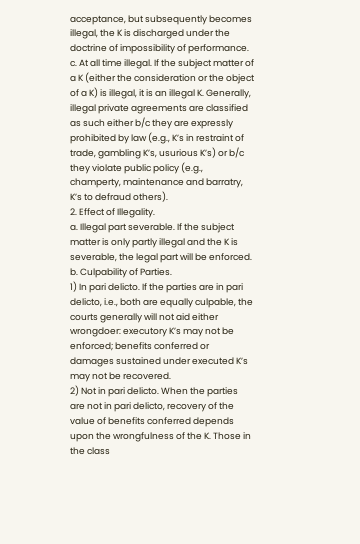acceptance, but subsequently becomes illegal, the K is discharged under the doctrine of impossibility of performance.
c. At all time illegal. If the subject matter of a K (either the consideration or the object of a K) is illegal, it is an illegal K. Generally, illegal private agreements are classified as such either b/c they are expressly prohibited by law (e.g., K’s in restraint of trade, gambling K’s, usurious K’s) or b/c they violate public policy (e.g., champerty, maintenance and barratry, K’s to defraud others).
2. Effect of Illegality.
a. Illegal part severable. If the subject matter is only partly illegal and the K is severable, the legal part will be enforced.
b. Culpability of Parties.
1) In pari delicto. If the parties are in pari delicto, i.e., both are equally culpable, the courts generally will not aid either wrongdoer: executory K’s may not be enforced; benefits conferred or damages sustained under executed K’s may not be recovered.
2) Not in pari delicto. When the parties are not in pari delicto, recovery of the value of benefits conferred depends upon the wrongfulness of the K. Those in the class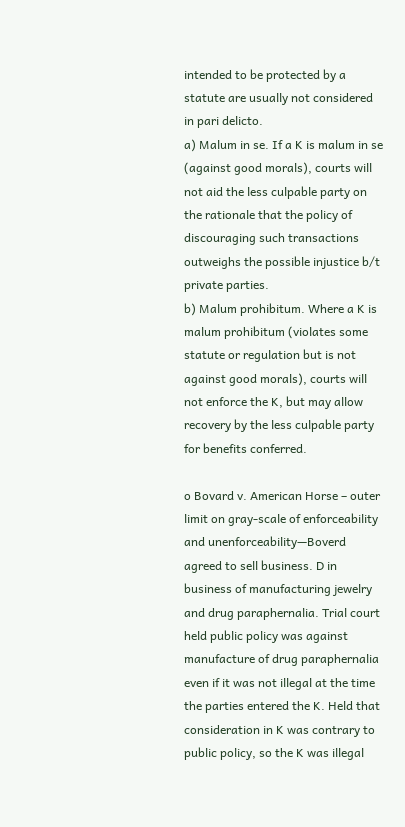intended to be protected by a statute are usually not considered in pari delicto.
a) Malum in se. If a K is malum in se (against good morals), courts will not aid the less culpable party on the rationale that the policy of discouraging such transactions outweighs the possible injustice b/t private parties.
b) Malum prohibitum. Where a K is malum prohibitum (violates some statute or regulation but is not against good morals), courts will not enforce the K, but may allow recovery by the less culpable party for benefits conferred.

o Bovard v. American Horse – outer limit on gray-scale of enforceability and unenforceability—Boverd agreed to sell business. D in business of manufacturing jewelry and drug paraphernalia. Trial court held public policy was against manufacture of drug paraphernalia even if it was not illegal at the time the parties entered the K. Held that consideration in K was contrary to public policy, so the K was illegal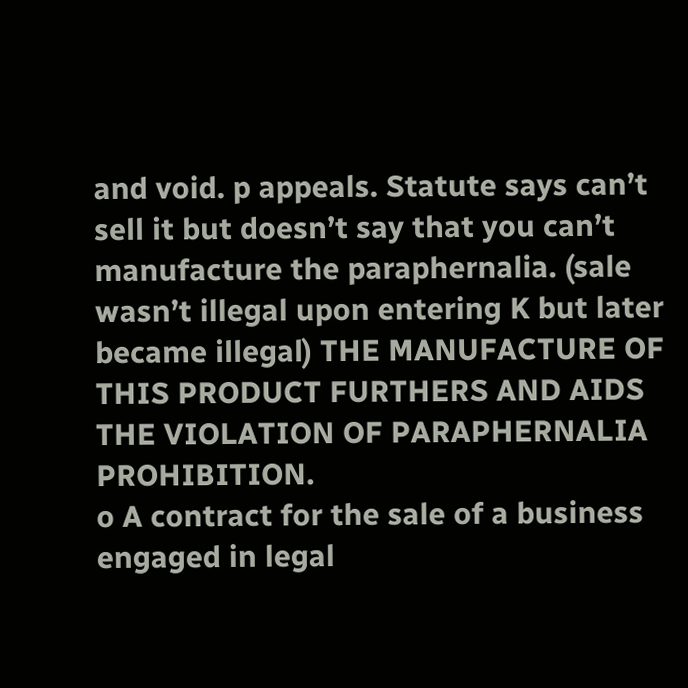and void. p appeals. Statute says can’t sell it but doesn’t say that you can’t manufacture the paraphernalia. (sale wasn’t illegal upon entering K but later became illegal) THE MANUFACTURE OF THIS PRODUCT FURTHERS AND AIDS THE VIOLATION OF PARAPHERNALIA PROHIBITION.
o A contract for the sale of a business engaged in legal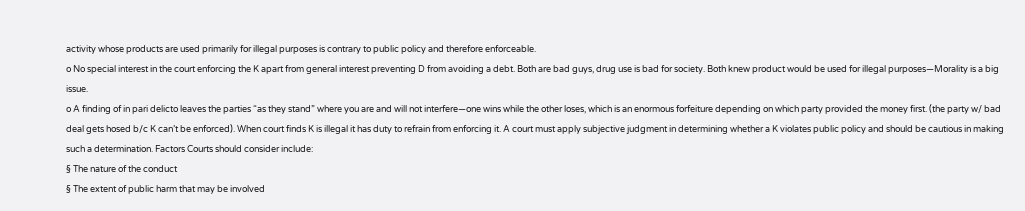activity whose products are used primarily for illegal purposes is contrary to public policy and therefore enforceable.
o No special interest in the court enforcing the K apart from general interest preventing D from avoiding a debt. Both are bad guys, drug use is bad for society. Both knew product would be used for illegal purposes—Morality is a big issue.
o A finding of in pari delicto leaves the parties “as they stand” where you are and will not interfere—one wins while the other loses, which is an enormous forfeiture depending on which party provided the money first. (the party w/ bad deal gets hosed b/c K can’t be enforced). When court finds K is illegal it has duty to refrain from enforcing it. A court must apply subjective judgment in determining whether a K violates public policy and should be cautious in making such a determination. Factors Courts should consider include:
§ The nature of the conduct
§ The extent of public harm that may be involved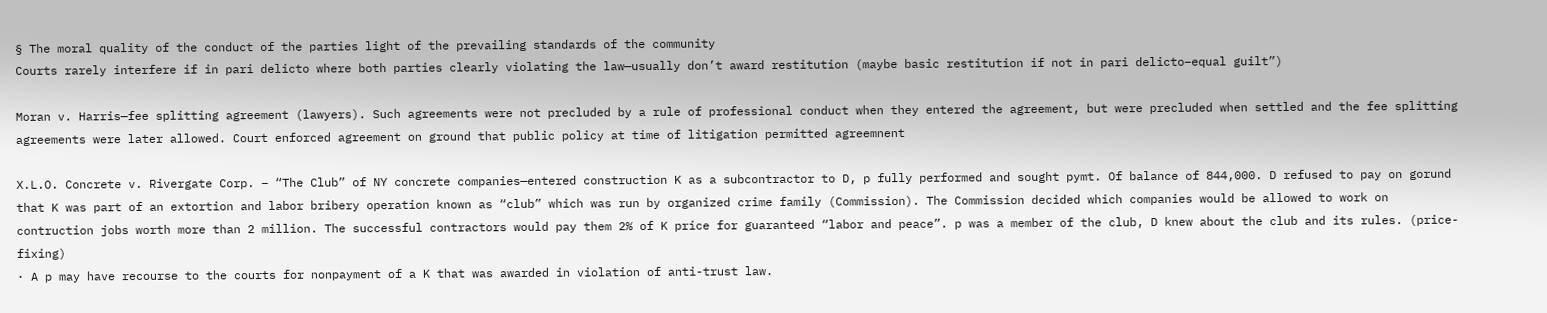§ The moral quality of the conduct of the parties light of the prevailing standards of the community
Courts rarely interfere if in pari delicto where both parties clearly violating the law—usually don’t award restitution (maybe basic restitution if not in pari delicto–equal guilt”)

Moran v. Harris—fee splitting agreement (lawyers). Such agreements were not precluded by a rule of professional conduct when they entered the agreement, but were precluded when settled and the fee splitting agreements were later allowed. Court enforced agreement on ground that public policy at time of litigation permitted agreemnent

X.L.O. Concrete v. Rivergate Corp. – “The Club” of NY concrete companies—entered construction K as a subcontractor to D, p fully performed and sought pymt. Of balance of 844,000. D refused to pay on gorund that K was part of an extortion and labor bribery operation known as “club” which was run by organized crime family (Commission). The Commission decided which companies would be allowed to work on contruction jobs worth more than 2 million. The successful contractors would pay them 2% of K price for guaranteed “labor and peace”. p was a member of the club, D knew about the club and its rules. (price-fixing)
· A p may have recourse to the courts for nonpayment of a K that was awarded in violation of anti-trust law.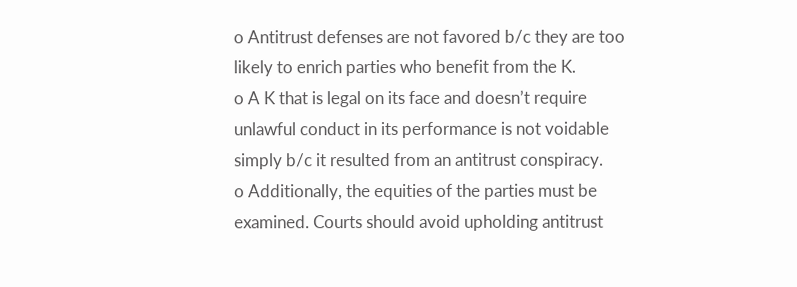o Antitrust defenses are not favored b/c they are too likely to enrich parties who benefit from the K.
o A K that is legal on its face and doesn’t require unlawful conduct in its performance is not voidable simply b/c it resulted from an antitrust conspiracy.
o Additionally, the equities of the parties must be examined. Courts should avoid upholding antitrust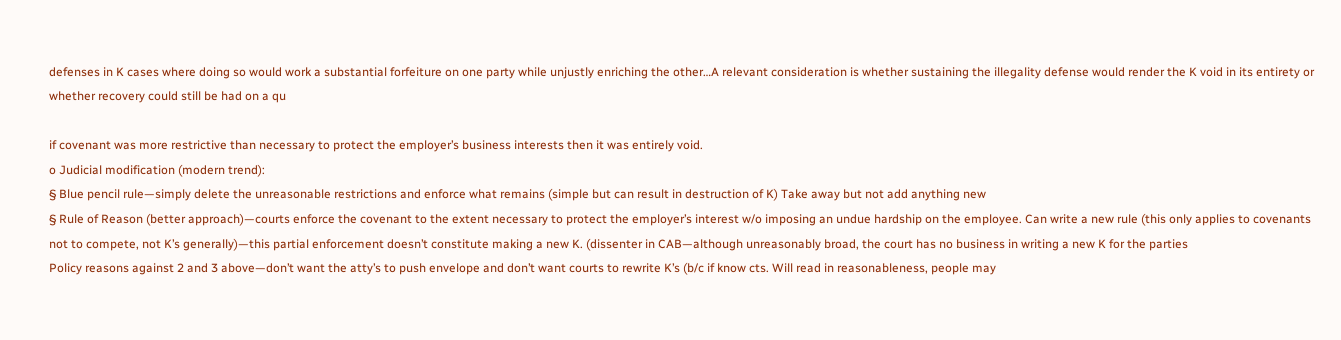defenses in K cases where doing so would work a substantial forfeiture on one party while unjustly enriching the other…A relevant consideration is whether sustaining the illegality defense would render the K void in its entirety or whether recovery could still be had on a qu

if covenant was more restrictive than necessary to protect the employer’s business interests then it was entirely void.
o Judicial modification (modern trend):
§ Blue pencil rule—simply delete the unreasonable restrictions and enforce what remains (simple but can result in destruction of K) Take away but not add anything new
§ Rule of Reason (better approach)—courts enforce the covenant to the extent necessary to protect the employer’s interest w/o imposing an undue hardship on the employee. Can write a new rule (this only applies to covenants not to compete, not K’s generally)—this partial enforcement doesn’t constitute making a new K. (dissenter in CAB—although unreasonably broad, the court has no business in writing a new K for the parties
Policy reasons against 2 and 3 above—don’t want the atty’s to push envelope and don’t want courts to rewrite K’s (b/c if know cts. Will read in reasonableness, people may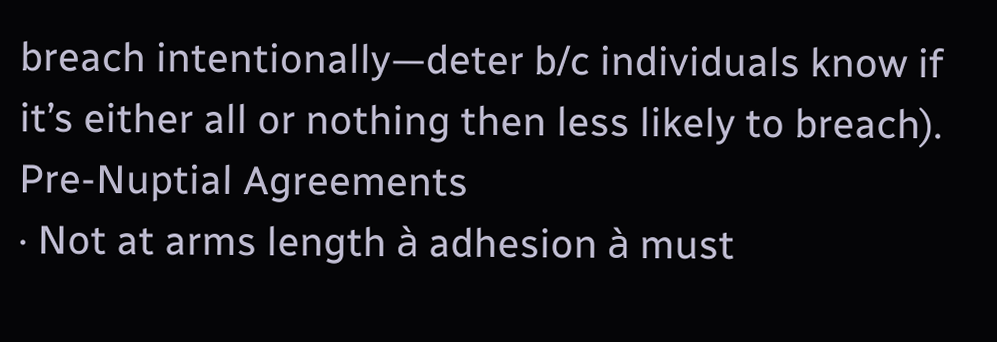breach intentionally—deter b/c individuals know if it’s either all or nothing then less likely to breach).
Pre-Nuptial Agreements
· Not at arms length à adhesion à must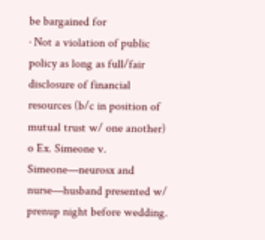be bargained for
· Not a violation of public policy as long as full/fair disclosure of financial resources (b/c in position of mutual trust w/ one another)
o Ex. Simeone v. Simeone—neurosx and nurse—husband presented w/ prenup night before wedding.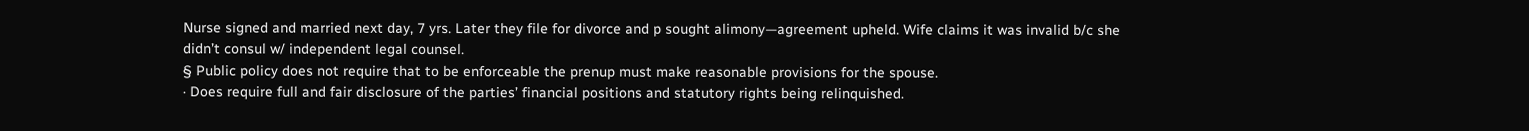Nurse signed and married next day, 7 yrs. Later they file for divorce and p sought alimony—agreement upheld. Wife claims it was invalid b/c she didn’t consul w/ independent legal counsel.
§ Public policy does not require that to be enforceable the prenup must make reasonable provisions for the spouse.
· Does require full and fair disclosure of the parties’ financial positions and statutory rights being relinquished.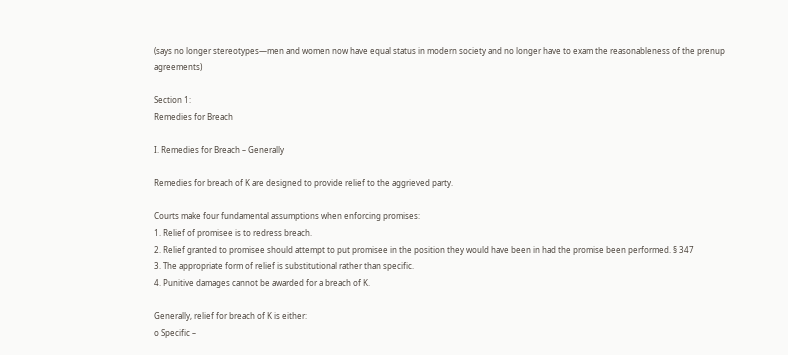(says no longer stereotypes—men and women now have equal status in modern society and no longer have to exam the reasonableness of the prenup agreements)

Section 1:
Remedies for Breach

I. Remedies for Breach – Generally

Remedies for breach of K are designed to provide relief to the aggrieved party.

Courts make four fundamental assumptions when enforcing promises:
1. Relief of promisee is to redress breach.
2. Relief granted to promisee should attempt to put promisee in the position they would have been in had the promise been performed. § 347
3. The appropriate form of relief is substitutional rather than specific.
4. Punitive damages cannot be awarded for a breach of K.

Generally, relief for breach of K is either:
o Specific –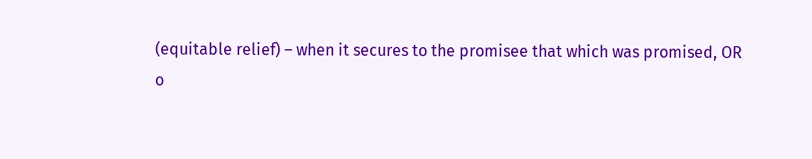(equitable relief) – when it secures to the promisee that which was promised, OR
o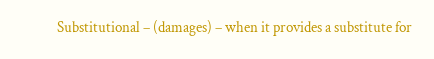Substitutional – (damages) – when it provides a substitute for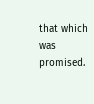that which was promised.